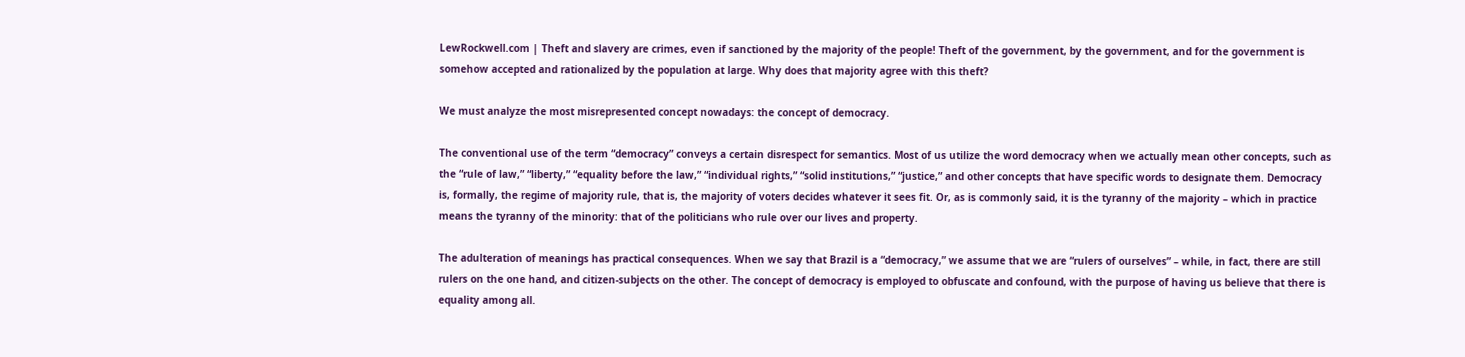LewRockwell.com | Theft and slavery are crimes, even if sanctioned by the majority of the people! Theft of the government, by the government, and for the government is somehow accepted and rationalized by the population at large. Why does that majority agree with this theft?

We must analyze the most misrepresented concept nowadays: the concept of democracy.

The conventional use of the term “democracy” conveys a certain disrespect for semantics. Most of us utilize the word democracy when we actually mean other concepts, such as the “rule of law,” “liberty,” “equality before the law,” “individual rights,” “solid institutions,” “justice,” and other concepts that have specific words to designate them. Democracy is, formally, the regime of majority rule, that is, the majority of voters decides whatever it sees fit. Or, as is commonly said, it is the tyranny of the majority – which in practice means the tyranny of the minority: that of the politicians who rule over our lives and property.

The adulteration of meanings has practical consequences. When we say that Brazil is a “democracy,” we assume that we are “rulers of ourselves” – while, in fact, there are still rulers on the one hand, and citizen-subjects on the other. The concept of democracy is employed to obfuscate and confound, with the purpose of having us believe that there is equality among all.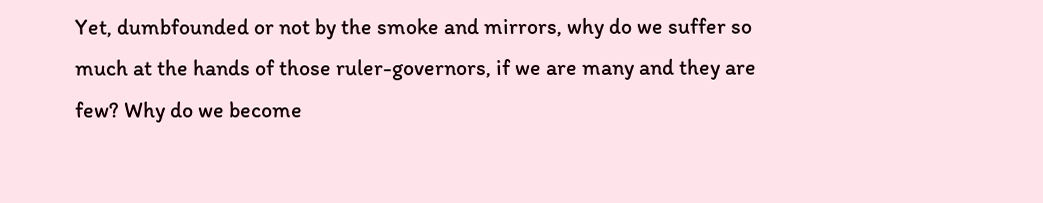Yet, dumbfounded or not by the smoke and mirrors, why do we suffer so much at the hands of those ruler-governors, if we are many and they are few? Why do we become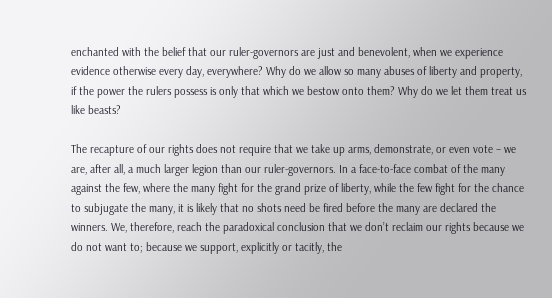enchanted with the belief that our ruler-governors are just and benevolent, when we experience evidence otherwise every day, everywhere? Why do we allow so many abuses of liberty and property, if the power the rulers possess is only that which we bestow onto them? Why do we let them treat us like beasts?

The recapture of our rights does not require that we take up arms, demonstrate, or even vote – we are, after all, a much larger legion than our ruler-governors. In a face-to-face combat of the many against the few, where the many fight for the grand prize of liberty, while the few fight for the chance to subjugate the many, it is likely that no shots need be fired before the many are declared the winners. We, therefore, reach the paradoxical conclusion that we don’t reclaim our rights because we do not want to; because we support, explicitly or tacitly, the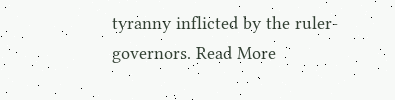tyranny inflicted by the ruler-governors. Read More